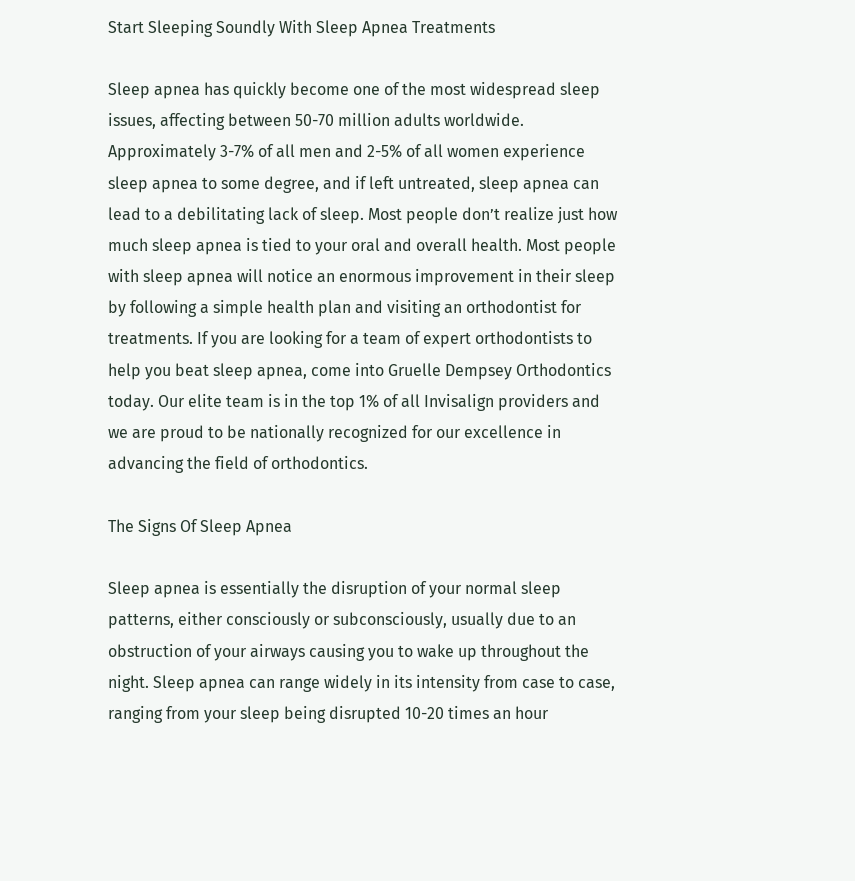Start Sleeping Soundly With Sleep Apnea Treatments

Sleep apnea has quickly become one of the most widespread sleep issues, affecting between 50-70 million adults worldwide. Approximately 3-7% of all men and 2-5% of all women experience sleep apnea to some degree, and if left untreated, sleep apnea can lead to a debilitating lack of sleep. Most people don’t realize just how much sleep apnea is tied to your oral and overall health. Most people with sleep apnea will notice an enormous improvement in their sleep by following a simple health plan and visiting an orthodontist for treatments. If you are looking for a team of expert orthodontists to help you beat sleep apnea, come into Gruelle Dempsey Orthodontics today. Our elite team is in the top 1% of all Invisalign providers and we are proud to be nationally recognized for our excellence in advancing the field of orthodontics.

The Signs Of Sleep Apnea

Sleep apnea is essentially the disruption of your normal sleep patterns, either consciously or subconsciously, usually due to an obstruction of your airways causing you to wake up throughout the night. Sleep apnea can range widely in its intensity from case to case, ranging from your sleep being disrupted 10-20 times an hour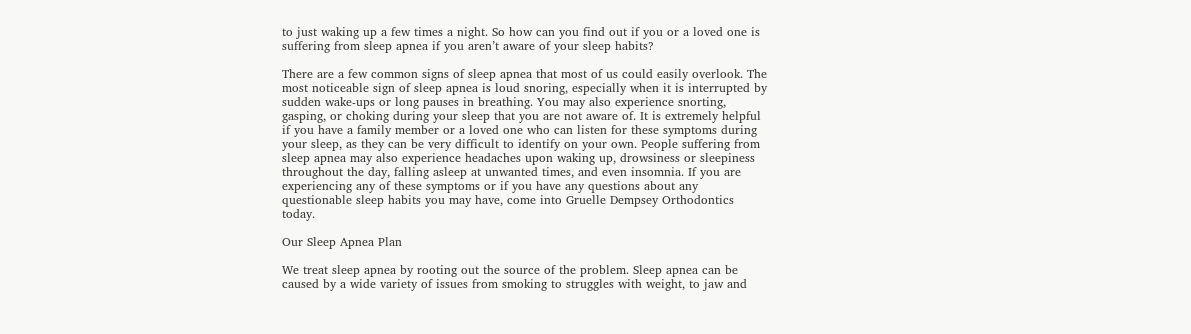to just waking up a few times a night. So how can you find out if you or a loved one is suffering from sleep apnea if you aren’t aware of your sleep habits?

There are a few common signs of sleep apnea that most of us could easily overlook. The most noticeable sign of sleep apnea is loud snoring, especially when it is interrupted by sudden wake-ups or long pauses in breathing. You may also experience snorting, gasping, or choking during your sleep that you are not aware of. It is extremely helpful if you have a family member or a loved one who can listen for these symptoms during your sleep, as they can be very difficult to identify on your own. People suffering from sleep apnea may also experience headaches upon waking up, drowsiness or sleepiness throughout the day, falling asleep at unwanted times, and even insomnia. If you are experiencing any of these symptoms or if you have any questions about any questionable sleep habits you may have, come into Gruelle Dempsey Orthodontics today.

Our Sleep Apnea Plan

We treat sleep apnea by rooting out the source of the problem. Sleep apnea can be caused by a wide variety of issues from smoking to struggles with weight, to jaw and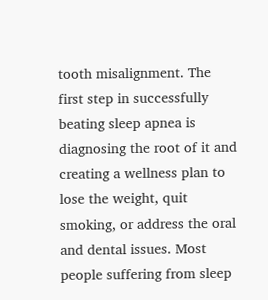tooth misalignment. The first step in successfully beating sleep apnea is diagnosing the root of it and creating a wellness plan to lose the weight, quit smoking, or address the oral and dental issues. Most people suffering from sleep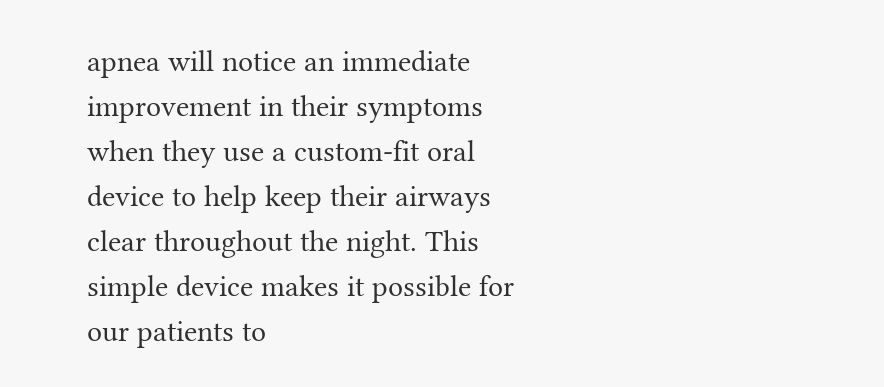apnea will notice an immediate improvement in their symptoms when they use a custom-fit oral device to help keep their airways clear throughout the night. This simple device makes it possible for our patients to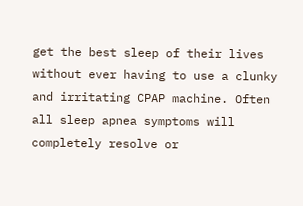get the best sleep of their lives without ever having to use a clunky and irritating CPAP machine. Often all sleep apnea symptoms will completely resolve or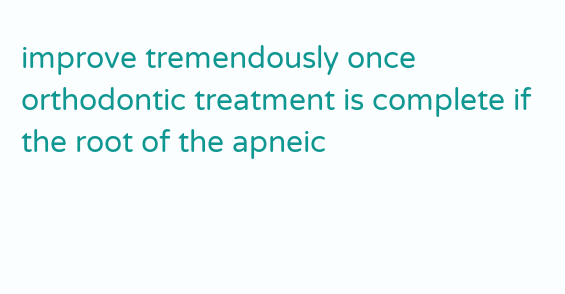improve tremendously once orthodontic treatment is complete if the root of the apneic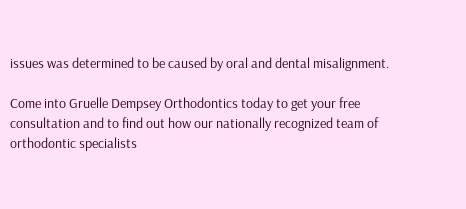issues was determined to be caused by oral and dental misalignment.

Come into Gruelle Dempsey Orthodontics today to get your free consultation and to find out how our nationally recognized team of orthodontic specialists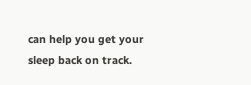can help you get your sleep back on track.